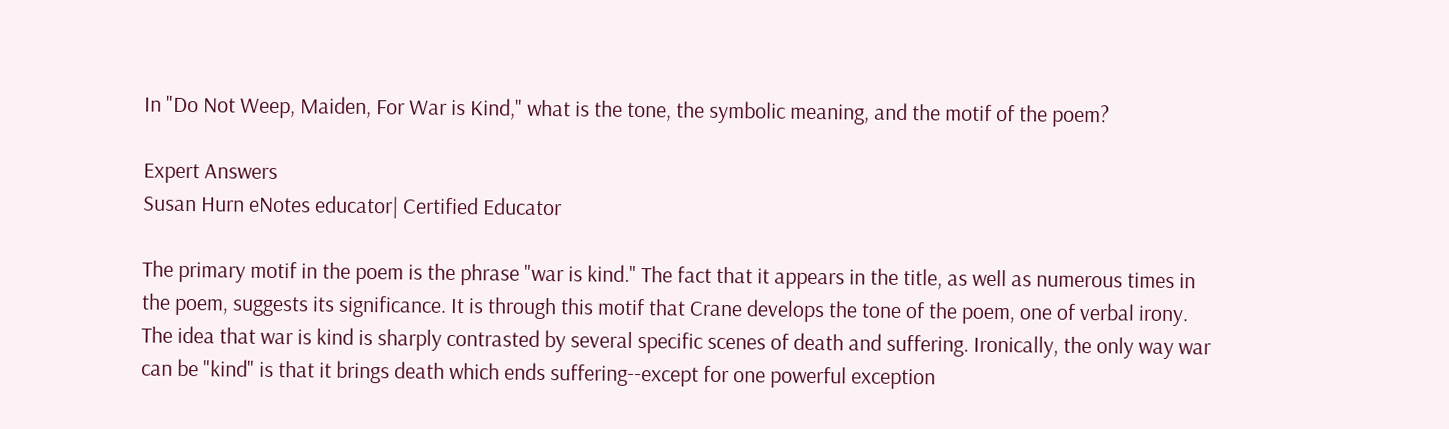In "Do Not Weep, Maiden, For War is Kind," what is the tone, the symbolic meaning, and the motif of the poem?

Expert Answers
Susan Hurn eNotes educator| Certified Educator

The primary motif in the poem is the phrase "war is kind." The fact that it appears in the title, as well as numerous times in the poem, suggests its significance. It is through this motif that Crane develops the tone of the poem, one of verbal irony. The idea that war is kind is sharply contrasted by several specific scenes of death and suffering. Ironically, the only way war can be "kind" is that it brings death which ends suffering--except for one powerful exception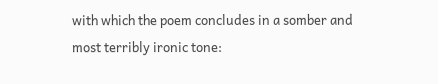with which the poem concludes in a somber and most terribly ironic tone: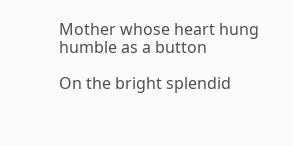Mother whose heart hung humble as a button

On the bright splendid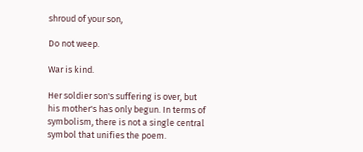shroud of your son,

Do not weep.

War is kind.

Her soldier son's suffering is over, but his mother's has only begun. In terms of symbolism, there is not a single central symbol that unifies the poem.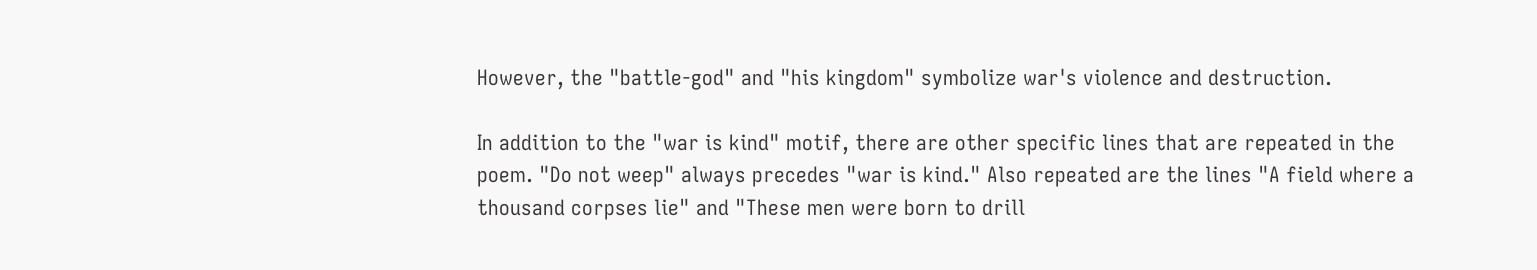However, the "battle-god" and "his kingdom" symbolize war's violence and destruction.

In addition to the "war is kind" motif, there are other specific lines that are repeated in the poem. "Do not weep" always precedes "war is kind." Also repeated are the lines "A field where a thousand corpses lie" and "These men were born to drill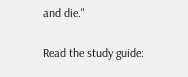and die."

Read the study guide: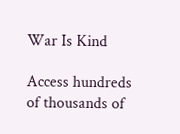War Is Kind

Access hundreds of thousands of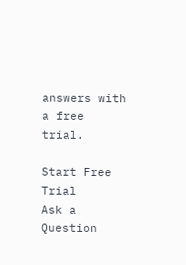answers with a free trial.

Start Free Trial
Ask a Question